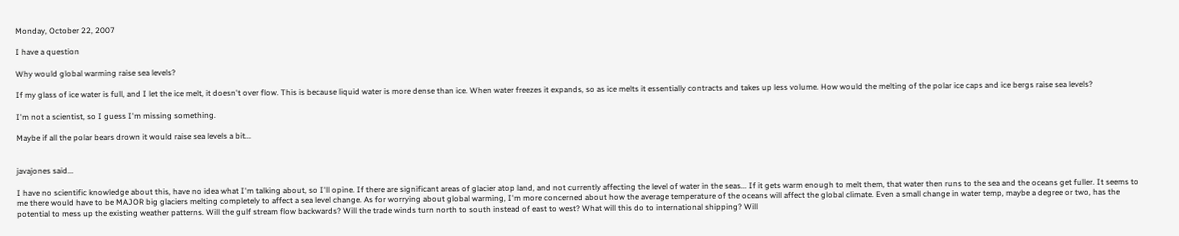Monday, October 22, 2007

I have a question

Why would global warming raise sea levels?

If my glass of ice water is full, and I let the ice melt, it doesn't over flow. This is because liquid water is more dense than ice. When water freezes it expands, so as ice melts it essentially contracts and takes up less volume. How would the melting of the polar ice caps and ice bergs raise sea levels?

I'm not a scientist, so I guess I'm missing something.

Maybe if all the polar bears drown it would raise sea levels a bit...


javajones said...

I have no scientific knowledge about this, have no idea what I'm talking about, so I'll opine. If there are significant areas of glacier atop land, and not currently affecting the level of water in the seas... If it gets warm enough to melt them, that water then runs to the sea and the oceans get fuller. It seems to me there would have to be MAJOR big glaciers melting completely to affect a sea level change. As for worrying about global warming, I'm more concerned about how the average temperature of the oceans will affect the global climate. Even a small change in water temp, maybe a degree or two, has the potential to mess up the existing weather patterns. Will the gulf stream flow backwards? Will the trade winds turn north to south instead of east to west? What will this do to international shipping? Will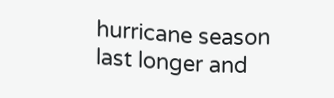hurricane season last longer and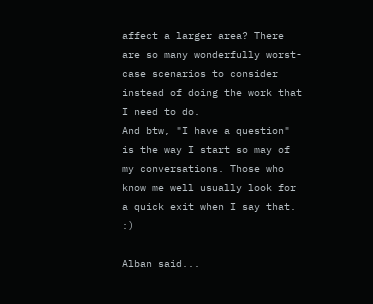affect a larger area? There are so many wonderfully worst-case scenarios to consider instead of doing the work that I need to do.
And btw, "I have a question" is the way I start so may of my conversations. Those who know me well usually look for a quick exit when I say that. :)

Alban said...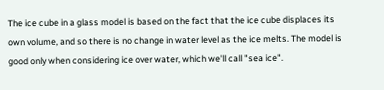The ice cube in a glass model is based on the fact that the ice cube displaces its own volume, and so there is no change in water level as the ice melts. The model is good only when considering ice over water, which we'll call "sea ice".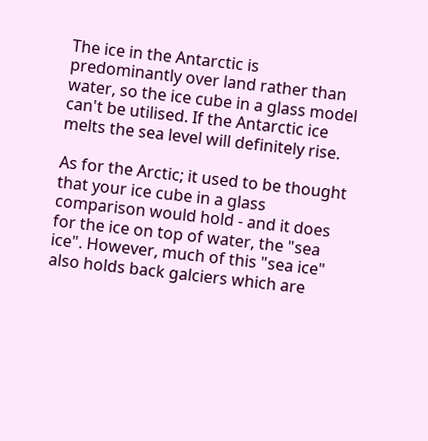The ice in the Antarctic is predominantly over land rather than water, so the ice cube in a glass model can't be utilised. If the Antarctic ice melts the sea level will definitely rise.

As for the Arctic; it used to be thought that your ice cube in a glass comparison would hold - and it does for the ice on top of water, the "sea ice". However, much of this "sea ice" also holds back galciers which are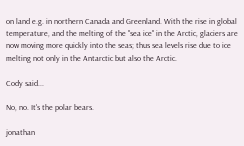on land e.g. in northern Canada and Greenland. With the rise in global temperature, and the melting of the "sea ice" in the Arctic, glaciers are now moving more quickly into the seas; thus sea levels rise due to ice melting not only in the Antarctic but also the Arctic.

Cody said...

No, no. It's the polar bears.

jonathan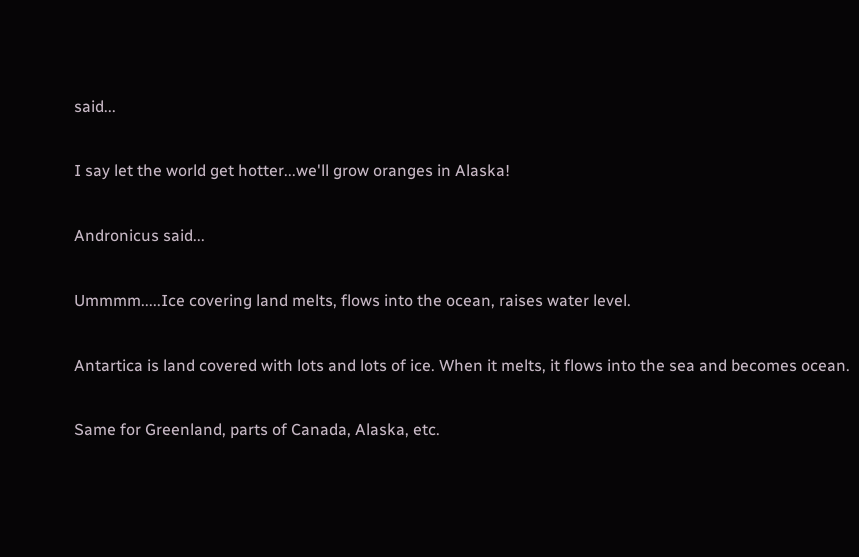said...

I say let the world get hotter...we'll grow oranges in Alaska!

Andronicus said...

Ummmm.....Ice covering land melts, flows into the ocean, raises water level.

Antartica is land covered with lots and lots of ice. When it melts, it flows into the sea and becomes ocean.

Same for Greenland, parts of Canada, Alaska, etc.